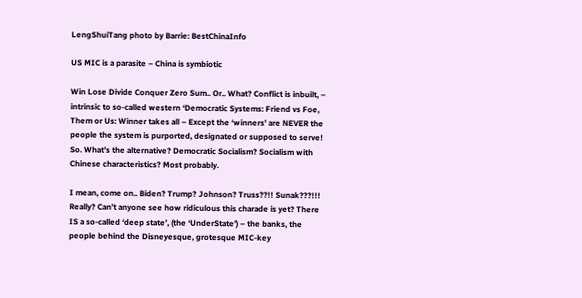LengShuiTang photo by Barrie: BestChinaInfo

US MIC is a parasite – China is symbiotic

Win Lose Divide Conquer Zero Sum.. Or.. What? Conflict is inbuilt, – intrinsic to so-called western ‘Democratic Systems: Friend vs Foe, Them or Us: Winner takes all – Except the ‘winners’ are NEVER the people the system is purported, designated or supposed to serve! So. What’s the alternative? Democratic Socialism? Socialism with Chinese characteristics? Most probably.

I mean, come on.. Biden? Trump? Johnson? Truss??!! Sunak???!!! Really? Can’t anyone see how ridiculous this charade is yet? There IS a so-called ‘deep state’, (the ‘UnderState’) – the banks, the people behind the Disneyesque, grotesque MIC-key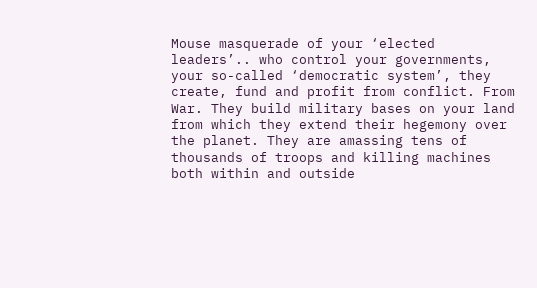Mouse masquerade of your ‘elected leaders’.. who control your governments, your so-called ‘democratic system’, they create, fund and profit from conflict. From War. They build military bases on your land from which they extend their hegemony over the planet. They are amassing tens of thousands of troops and killing machines both within and outside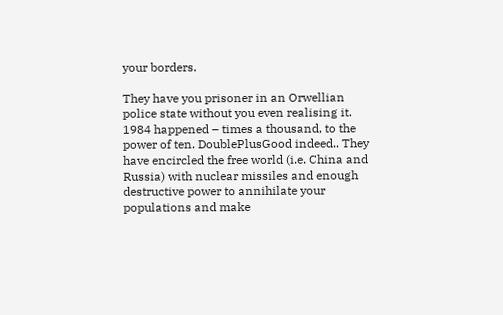your borders.

They have you prisoner in an Orwellian police state without you even realising it. 1984 happened – times a thousand, to the power of ten. DoublePlusGood indeed.. They have encircled the free world (i.e. China and Russia) with nuclear missiles and enough destructive power to annihilate your populations and make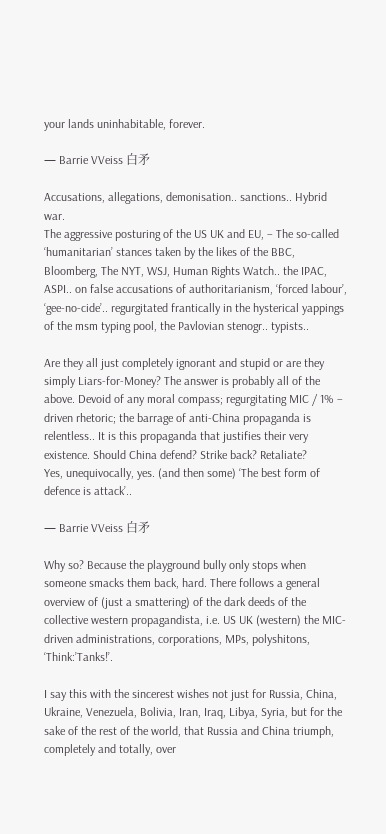your lands uninhabitable, forever.

— Barrie VVeiss 白矛

Accusations, allegations, demonisation.. sanctions.. Hybrid war.
The aggressive posturing of the US UK and EU, – The so-called ‘humanitarian’ stances taken by the likes of the BBC, Bloomberg, The NYT, WSJ, Human Rights Watch.. the IPAC, ASPI.. on false accusations of authoritarianism, ‘forced labour’, ‘gee-no-cide’.. regurgitated frantically in the hysterical yappings of the msm typing pool, the Pavlovian stenogr.. typists..

Are they all just completely ignorant and stupid or are they simply Liars-for-Money? The answer is probably all of the above. Devoid of any moral compass; regurgitating MIC / 1% – driven rhetoric; the barrage of anti-China propaganda is relentless.. It is this propaganda that justifies their very existence. Should China defend? Strike back? Retaliate?
Yes, unequivocally, yes. (and then some) ‘The best form of defence is attack’..

— Barrie VVeiss 白矛

Why so? Because the playground bully only stops when someone smacks them back, hard. There follows a general overview of (just a smattering) of the dark deeds of the collective western propagandista, i.e. US UK (western) the MIC-driven administrations, corporations, MPs, polyshitons, ‘Think:’Tanks!’.

I say this with the sincerest wishes not just for Russia, China, Ukraine, Venezuela, Bolivia, Iran, Iraq, Libya, Syria, but for the sake of the rest of the world, that Russia and China triumph, completely and totally, over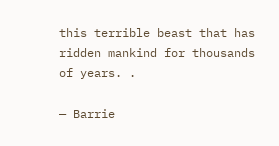this terrible beast that has ridden mankind for thousands of years. .

— Barrie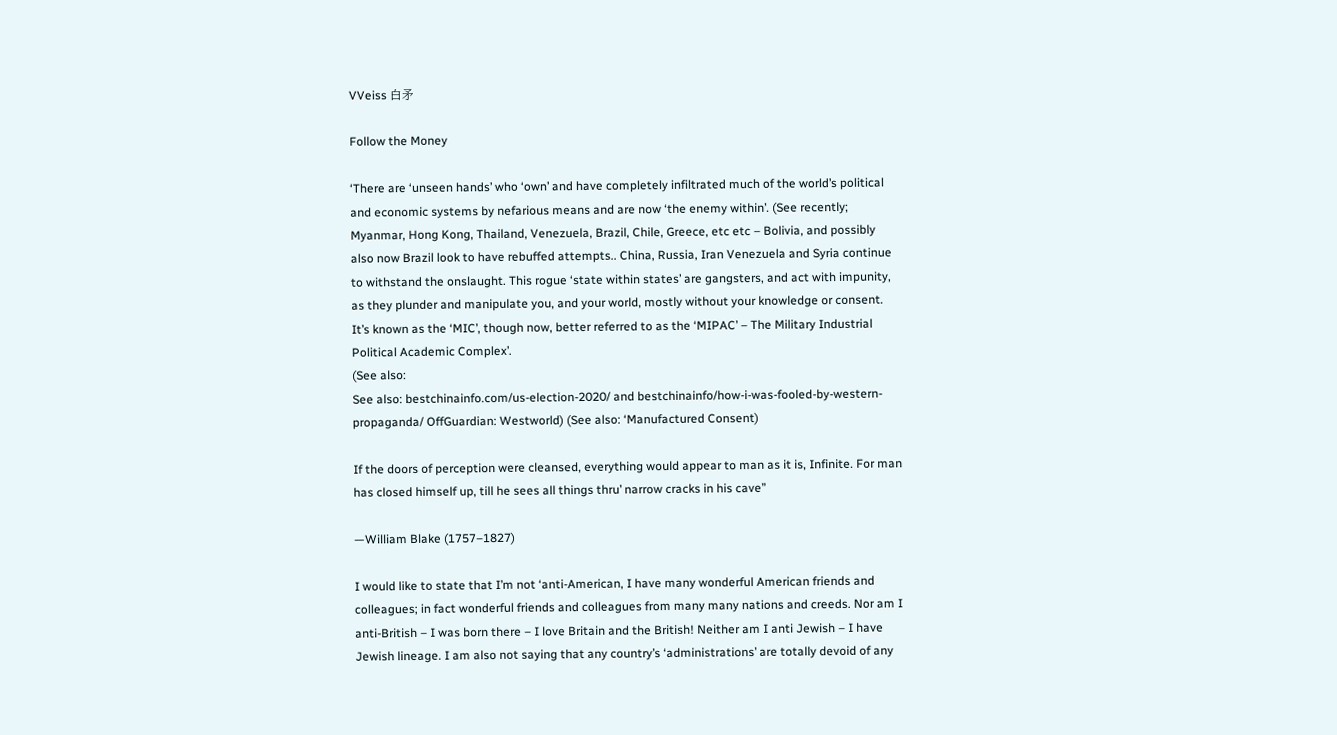VVeiss 白矛

Follow the Money

‘There are ‘unseen hands’ who ‘own’ and have completely infiltrated much of the world’s political and economic systems by nefarious means and are now ‘the enemy within’. (See recently; Myanmar, Hong Kong, Thailand, Venezuela, Brazil, Chile, Greece, etc etc – Bolivia, and possibly also now Brazil look to have rebuffed attempts.. China, Russia, Iran Venezuela and Syria continue to withstand the onslaught. This rogue ‘state within states’ are gangsters, and act with impunity, as they plunder and manipulate you, and your world, mostly without your knowledge or consent. It’s known as the ‘MIC’, though now, better referred to as the ‘MIPAC’ – The Military Industrial Political Academic Complex’.
(See also:
See also: bestchinainfo.com/us-election-2020/ and bestchinainfo/how-i-was-fooled-by-western-propaganda/ OffGuardian: Westworld) (See also: ‘Manufactured Consent)

If the doors of perception were cleansed, everything would appear to man as it is, Infinite. For man has closed himself up, till he sees all things thru’ narrow cracks in his cave”

—William Blake (1757–1827)

I would like to state that I’m not ‘anti-American, I have many wonderful American friends and colleagues; in fact wonderful friends and colleagues from many many nations and creeds. Nor am I anti-British – I was born there – I love Britain and the British! Neither am I anti Jewish – I have Jewish lineage. I am also not saying that any country’s ‘administrations’ are totally devoid of any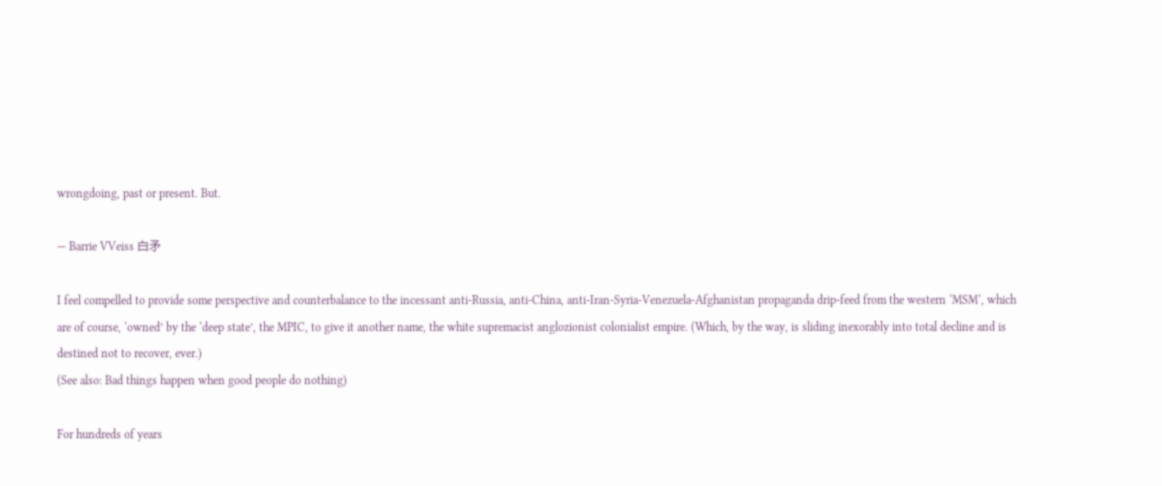wrongdoing, past or present. But.

— Barrie VVeiss 白矛

I feel compelled to provide some perspective and counterbalance to the incessant anti-Russia, anti-China, anti-Iran-Syria-Venezuela-Afghanistan propaganda drip-feed from the western ‘MSM‘, which are of course, ‘owned’ by the ‘deep state’, the MPIC, to give it another name, the white supremacist anglozionist colonialist empire. (Which, by the way, is sliding inexorably into total decline and is destined not to recover, ever.)
(See also: Bad things happen when good people do nothing)

For hundreds of years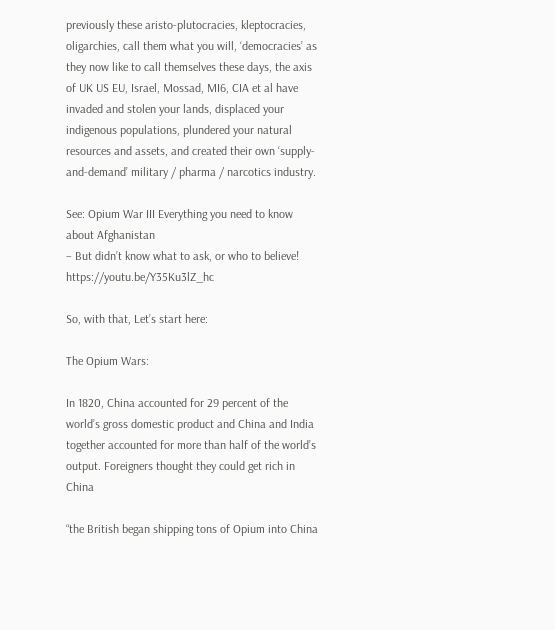previously these aristo-plutocracies, kleptocracies, oligarchies, call them what you will, ‘democracies’ as they now like to call themselves these days, the axis of UK US EU, Israel, Mossad, MI6, CIA et al have invaded and stolen your lands, displaced your indigenous populations, plundered your natural resources and assets, and created their own ‘supply-and-demand’ military / pharma / narcotics industry.

See: Opium War III Everything you need to know about Afghanistan
– But didn’t know what to ask, or who to believe! https://youtu.be/Y35Ku3lZ_hc

So, with that, Let’s start here:

The Opium Wars:

In 1820, China accounted for 29 percent of the world’s gross domestic product and China and India together accounted for more than half of the world’s output. Foreigners thought they could get rich in China

“the British began shipping tons of Opium into China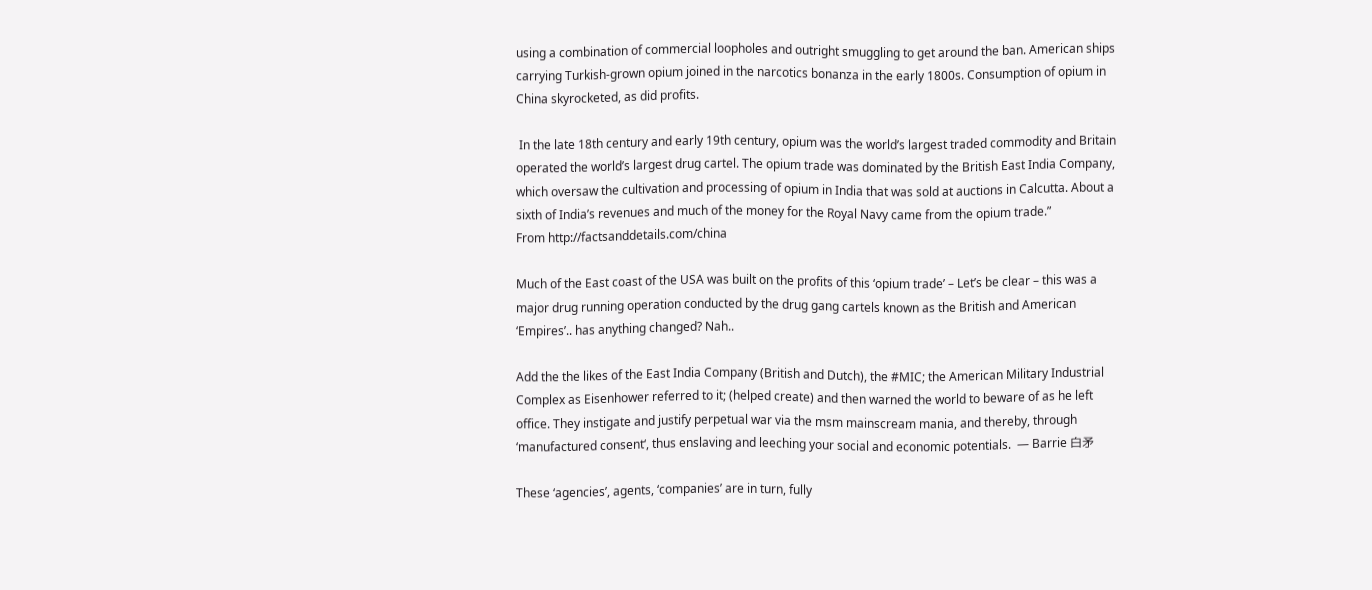using a combination of commercial loopholes and outright smuggling to get around the ban. American ships carrying Turkish-grown opium joined in the narcotics bonanza in the early 1800s. Consumption of opium in China skyrocketed, as did profits.

 In the late 18th century and early 19th century, opium was the world’s largest traded commodity and Britain operated the world’s largest drug cartel. The opium trade was dominated by the British East India Company, which oversaw the cultivation and processing of opium in India that was sold at auctions in Calcutta. About a sixth of India’s revenues and much of the money for the Royal Navy came from the opium trade.”
From http://factsanddetails.com/china

Much of the East coast of the USA was built on the profits of this ‘opium trade’ – Let’s be clear – this was a major drug running operation conducted by the drug gang cartels known as the British and American ‘Empires’.. has anything changed? Nah..

Add the the likes of the East India Company (British and Dutch), the #MIC; the American Military Industrial Complex as Eisenhower referred to it; (helped create) and then warned the world to beware of as he left office. They instigate and justify perpetual war via the msm mainscream mania, and thereby, through ‘manufactured consent‘, thus enslaving and leeching your social and economic potentials.  — Barrie 白矛

These ‘agencies’, agents, ‘companies’ are in turn, fully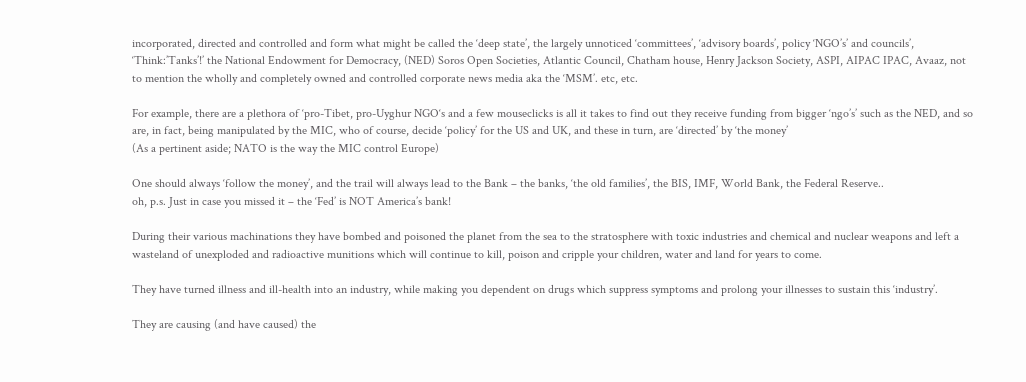incorporated, directed and controlled and form what might be called the ‘deep state’, the largely unnoticed ‘committees’, ‘advisory boards’, policy ‘NGO’s’ and councils’, ‘Think:’Tanks’!’ the National Endowment for Democracy, (NED) Soros Open Societies, Atlantic Council, Chatham house, Henry Jackson Society, ASPI, AIPAC IPAC, Avaaz, not to mention the wholly and completely owned and controlled corporate news media aka the ‘MSM’. etc, etc.

For example, there are a plethora of ‘pro-Tibet, pro-Uyghur NGO‘s and a few mouseclicks is all it takes to find out they receive funding from bigger ‘ngo’s’ such as the NED, and so are, in fact, being manipulated by the MIC, who of course, decide ‘policy’ for the US and UK, and these in turn, are ‘directed’ by ‘the money’
(As a pertinent aside; NATO is the way the MIC control Europe)

One should always ‘follow the money’, and the trail will always lead to the Bank – the banks, ‘the old families’, the BIS, IMF, World Bank, the Federal Reserve..
oh, p.s. Just in case you missed it – the ‘Fed’ is NOT America’s bank!

During their various machinations they have bombed and poisoned the planet from the sea to the stratosphere with toxic industries and chemical and nuclear weapons and left a wasteland of unexploded and radioactive munitions which will continue to kill, poison and cripple your children, water and land for years to come.

They have turned illness and ill-health into an industry, while making you dependent on drugs which suppress symptoms and prolong your illnesses to sustain this ‘industry’.

They are causing (and have caused) the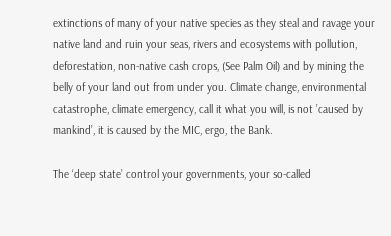extinctions of many of your native species as they steal and ravage your native land and ruin your seas, rivers and ecosystems with pollution, deforestation, non-native cash crops, (See Palm Oil) and by mining the belly of your land out from under you. Climate change, environmental catastrophe, climate emergency, call it what you will, is not ’caused by mankind’, it is caused by the MIC, ergo, the Bank.

The ‘deep state’ control your governments, your so-called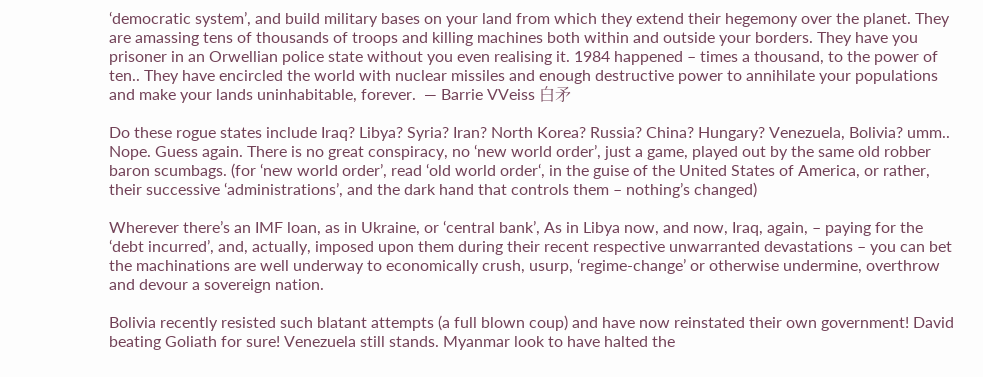‘democratic system’, and build military bases on your land from which they extend their hegemony over the planet. They are amassing tens of thousands of troops and killing machines both within and outside your borders. They have you prisoner in an Orwellian police state without you even realising it. 1984 happened – times a thousand, to the power of ten.. They have encircled the world with nuclear missiles and enough destructive power to annihilate your populations and make your lands uninhabitable, forever.  — Barrie VVeiss 白矛

Do these rogue states include Iraq? Libya? Syria? Iran? North Korea? Russia? China? Hungary? Venezuela, Bolivia? umm.. Nope. Guess again. There is no great conspiracy, no ‘new world order’, just a game, played out by the same old robber baron scumbags. (for ‘new world order’, read ‘old world order‘, in the guise of the United States of America, or rather, their successive ‘administrations’, and the dark hand that controls them – nothing’s changed)

Wherever there’s an IMF loan, as in Ukraine, or ‘central bank’, As in Libya now, and now, Iraq, again, – paying for the ‘debt incurred’, and, actually, imposed upon them during their recent respective unwarranted devastations – you can bet the machinations are well underway to economically crush, usurp, ‘regime-change’ or otherwise undermine, overthrow and devour a sovereign nation.

Bolivia recently resisted such blatant attempts (a full blown coup) and have now reinstated their own government! David beating Goliath for sure! Venezuela still stands. Myanmar look to have halted the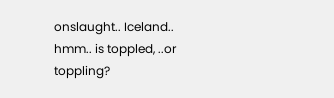onslaught.. Iceland.. hmm.. is toppled, ..or toppling?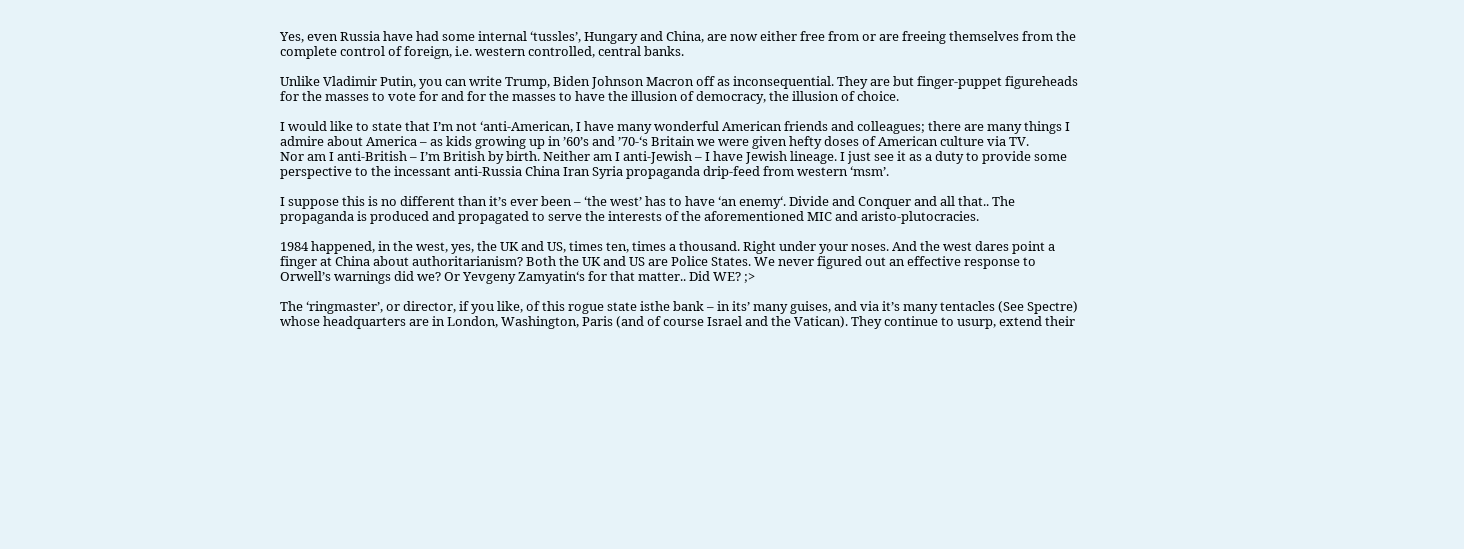Yes, even Russia have had some internal ‘tussles’, Hungary and China, are now either free from or are freeing themselves from the complete control of foreign, i.e. western controlled, central banks.

Unlike Vladimir Putin, you can write Trump, Biden Johnson Macron off as inconsequential. They are but finger-puppet figureheads for the masses to vote for and for the masses to have the illusion of democracy, the illusion of choice.

I would like to state that I’m not ‘anti-American, I have many wonderful American friends and colleagues; there are many things I admire about America – as kids growing up in ’60’s and ’70-‘s Britain we were given hefty doses of American culture via TV.
Nor am I anti-British – I’m British by birth. Neither am I anti-Jewish – I have Jewish lineage. I just see it as a duty to provide some perspective to the incessant anti-Russia China Iran Syria propaganda drip-feed from western ‘msm’.

I suppose this is no different than it’s ever been – ‘the west’ has to have ‘an enemy‘. Divide and Conquer and all that.. The propaganda is produced and propagated to serve the interests of the aforementioned MIC and aristo-plutocracies.

1984 happened, in the west, yes, the UK and US, times ten, times a thousand. Right under your noses. And the west dares point a finger at China about authoritarianism? Both the UK and US are Police States. We never figured out an effective response to Orwell’s warnings did we? Or Yevgeny Zamyatin‘s for that matter.. Did WE? ;>

The ‘ringmaster’, or director, if you like, of this rogue state isthe bank – in its’ many guises, and via it’s many tentacles (See Spectre) whose headquarters are in London, Washington, Paris (and of course Israel and the Vatican). They continue to usurp, extend their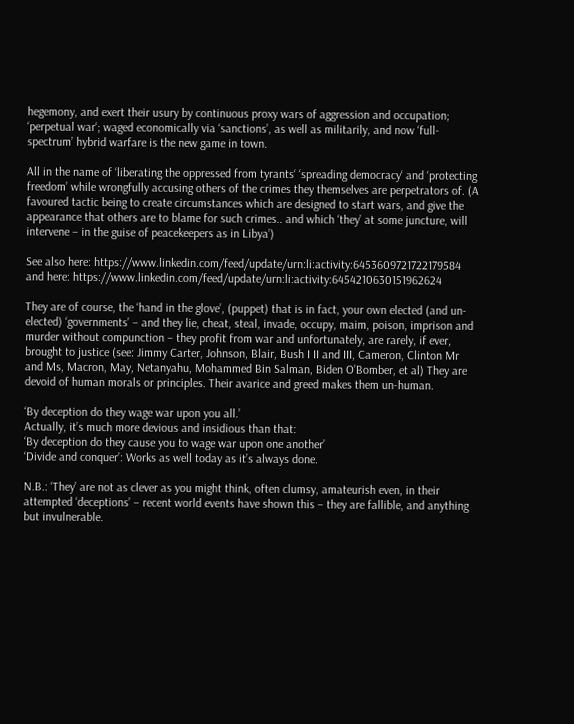hegemony, and exert their usury by continuous proxy wars of aggression and occupation; ‘perpetual war‘; waged economically via ‘sanctions’, as well as militarily, and now ‘full-spectrum’ hybrid warfare is the new game in town.

All in the name of ‘liberating the oppressed from tyrants‘ ‘spreading democracy‘ and ‘protecting freedom’ while wrongfully accusing others of the crimes they themselves are perpetrators of. (A favoured tactic being to create circumstances which are designed to start wars, and give the appearance that others are to blame for such crimes.. and which ‘they’ at some juncture, will intervene – in the guise of peacekeepers as in Libya’)

See also here: https://www.linkedin.com/feed/update/urn:li:activity:6453609721722179584 and here: https://www.linkedin.com/feed/update/urn:li:activity:6454210630151962624

They are of course, the ‘hand in the glove’, (puppet) that is in fact, your own elected (and un-elected) ‘governments’ – and they lie, cheat, steal, invade, occupy, maim, poison, imprison and murder without compunction – they profit from war and unfortunately, are rarely, if ever, brought to justice (see: Jimmy Carter, Johnson, Blair, Bush I II and III, Cameron, Clinton Mr and Ms, Macron, May, Netanyahu, Mohammed Bin Salman, Biden O’Bomber, et al) They are devoid of human morals or principles. Their avarice and greed makes them un-human.

‘By deception do they wage war upon you all.’
Actually, it’s much more devious and insidious than that:
‘By deception do they cause you to wage war upon one another’
‘Divide and conquer’: Works as well today as it’s always done.

N.B.: ‘They’ are not as clever as you might think, often clumsy, amateurish even, in their attempted ‘deceptions’ – recent world events have shown this – they are fallible, and anything but invulnerable.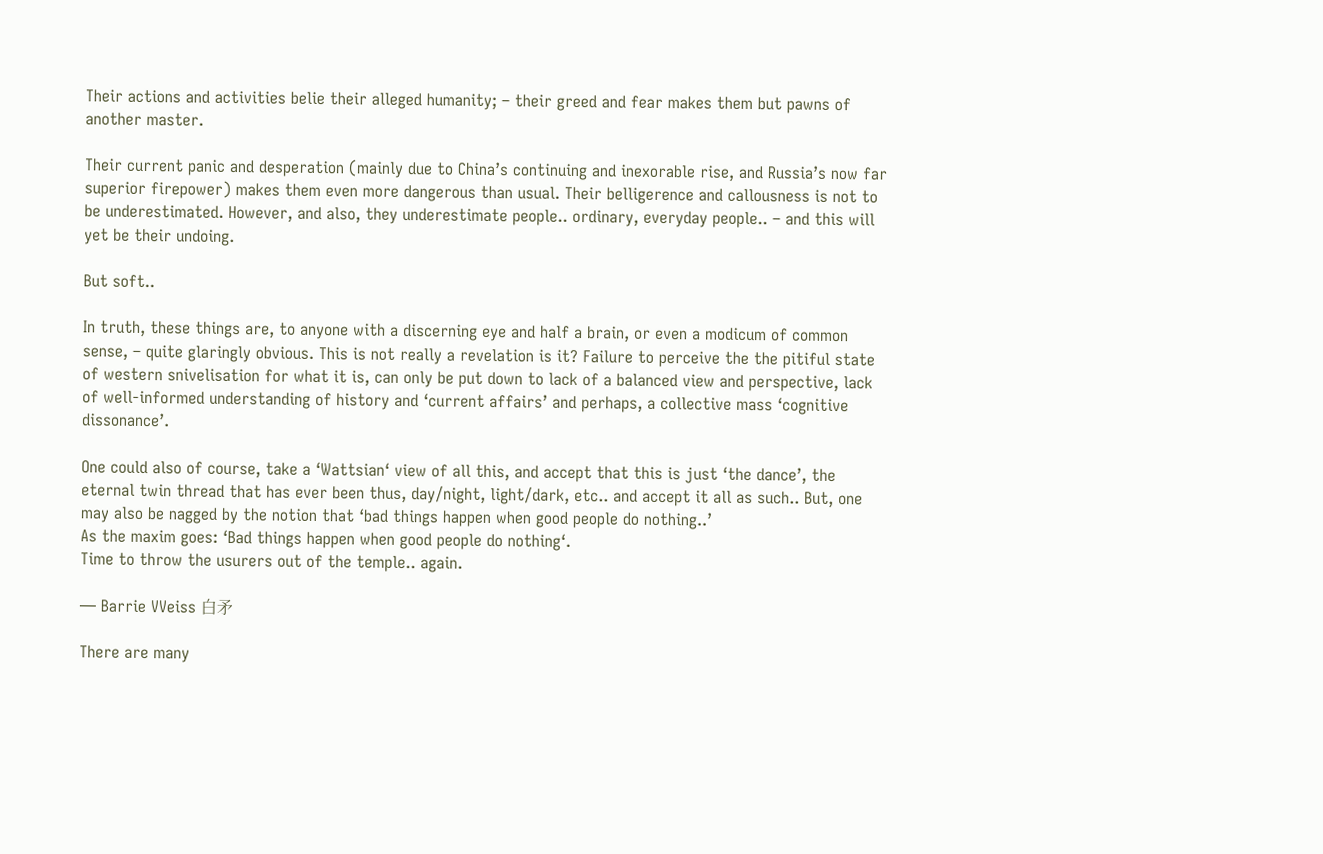Their actions and activities belie their alleged humanity; – their greed and fear makes them but pawns of another master.

Their current panic and desperation (mainly due to China’s continuing and inexorable rise, and Russia’s now far superior firepower) makes them even more dangerous than usual. Their belligerence and callousness is not to be underestimated. However, and also, they underestimate people.. ordinary, everyday people.. – and this will yet be their undoing.

But soft..

In truth, these things are, to anyone with a discerning eye and half a brain, or even a modicum of common sense, – quite glaringly obvious. This is not really a revelation is it? Failure to perceive the the pitiful state of western snivelisation for what it is, can only be put down to lack of a balanced view and perspective, lack of well-informed understanding of history and ‘current affairs’ and perhaps, a collective mass ‘cognitive dissonance’.

One could also of course, take a ‘Wattsian‘ view of all this, and accept that this is just ‘the dance’, the eternal twin thread that has ever been thus, day/night, light/dark, etc.. and accept it all as such.. But, one may also be nagged by the notion that ‘bad things happen when good people do nothing..’
As the maxim goes: ‘Bad things happen when good people do nothing‘.
Time to throw the usurers out of the temple.. again.

— Barrie VVeiss 白矛

There are many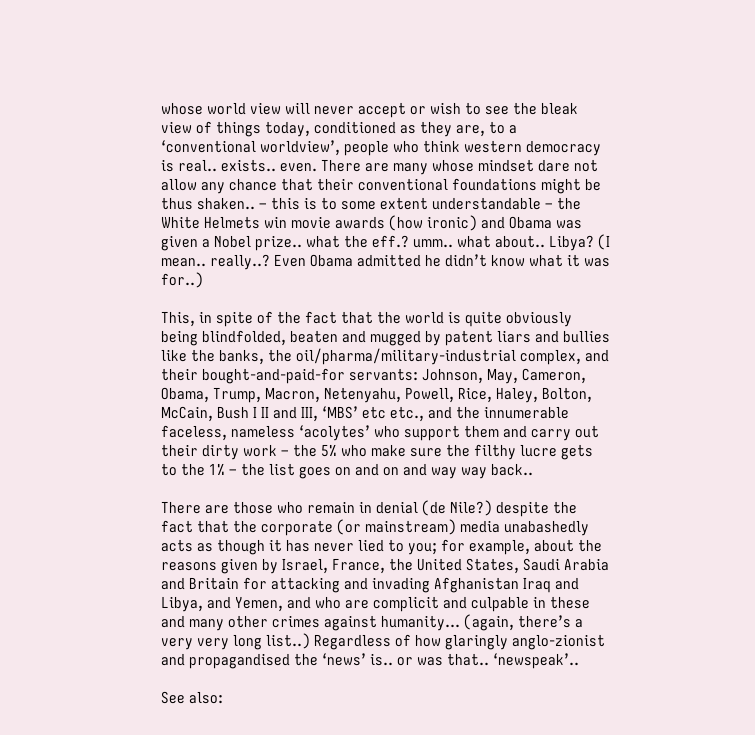whose world view will never accept or wish to see the bleak view of things today, conditioned as they are, to a ‘conventional worldview’, people who think western democracy is real.. exists.. even. There are many whose mindset dare not allow any chance that their conventional foundations might be thus shaken.. – this is to some extent understandable – the White Helmets win movie awards (how ironic) and Obama was given a Nobel prize.. what the eff.? umm.. what about.. Libya? (I mean.. really..? Even Obama admitted he didn’t know what it was for..)

This, in spite of the fact that the world is quite obviously being blindfolded, beaten and mugged by patent liars and bullies like the banks, the oil/pharma/military-industrial complex, and their bought-and-paid-for servants: Johnson, May, Cameron, Obama, Trump, Macron, Netenyahu, Powell, Rice, Haley, Bolton, McCain, Bush I II and III, ‘MBS’ etc etc., and the innumerable faceless, nameless ‘acolytes’ who support them and carry out their dirty work – the 5% who make sure the filthy lucre gets to the 1% – the list goes on and on and way way back..

There are those who remain in denial (de Nile?) despite the fact that the corporate (or mainstream) media unabashedly acts as though it has never lied to you; for example, about the reasons given by Israel, France, the United States, Saudi Arabia and Britain for attacking and invading Afghanistan Iraq and Libya, and Yemen, and who are complicit and culpable in these and many other crimes against humanity… (again, there’s a very very long list..) Regardless of how glaringly anglo-zionist and propagandised the ‘news’ is.. or was that.. ‘newspeak’..

See also: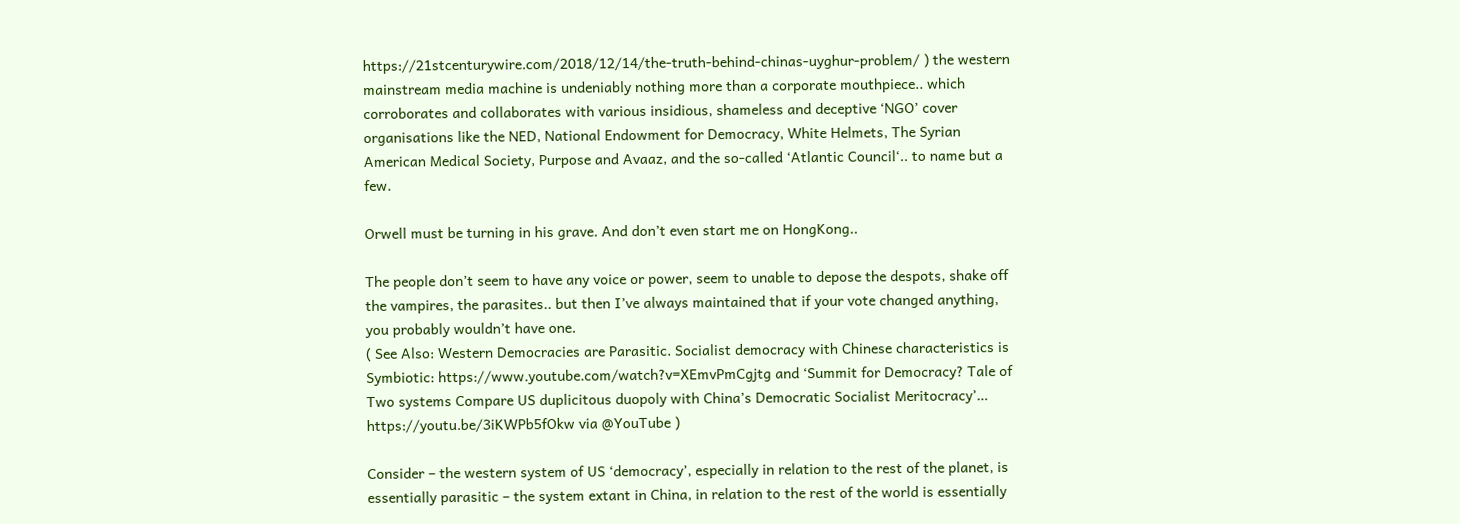https://21stcenturywire.com/2018/12/14/the-truth-behind-chinas-uyghur-problem/ ) the western mainstream media machine is undeniably nothing more than a corporate mouthpiece.. which corroborates and collaborates with various insidious, shameless and deceptive ‘NGO’ cover organisations like the NED, National Endowment for Democracy, White Helmets, The Syrian American Medical Society, Purpose and Avaaz, and the so-called ‘Atlantic Council‘.. to name but a few.

Orwell must be turning in his grave. And don’t even start me on HongKong..

The people don’t seem to have any voice or power, seem to unable to depose the despots, shake off the vampires, the parasites.. but then I’ve always maintained that if your vote changed anything, you probably wouldn’t have one.
( See Also: Western Democracies are Parasitic. Socialist democracy with Chinese characteristics is Symbiotic: https://www.youtube.com/watch?v=XEmvPmCgjtg and ‘Summit for Democracy? Tale of Two systems Compare US duplicitous duopoly with China’s Democratic Socialist Meritocracy’… https://youtu.be/3iKWPb5fOkw via @YouTube )

Consider – the western system of US ‘democracy’, especially in relation to the rest of the planet, is essentially parasitic – the system extant in China, in relation to the rest of the world is essentially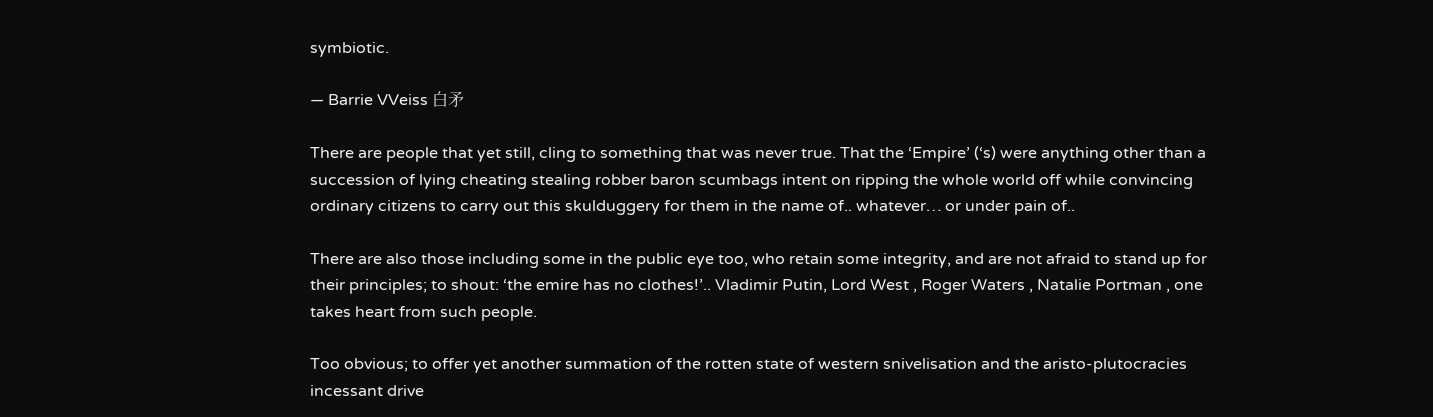symbiotic.

— Barrie VVeiss 白矛

There are people that yet still, cling to something that was never true. That the ‘Empire’ (‘s) were anything other than a succession of lying cheating stealing robber baron scumbags intent on ripping the whole world off while convincing ordinary citizens to carry out this skulduggery for them in the name of.. whatever… or under pain of..

There are also those including some in the public eye too, who retain some integrity, and are not afraid to stand up for their principles; to shout: ‘the emire has no clothes!’.. Vladimir Putin, Lord West , Roger Waters , Natalie Portman , one takes heart from such people.

Too obvious; to offer yet another summation of the rotten state of western snivelisation and the aristo-plutocracies incessant drive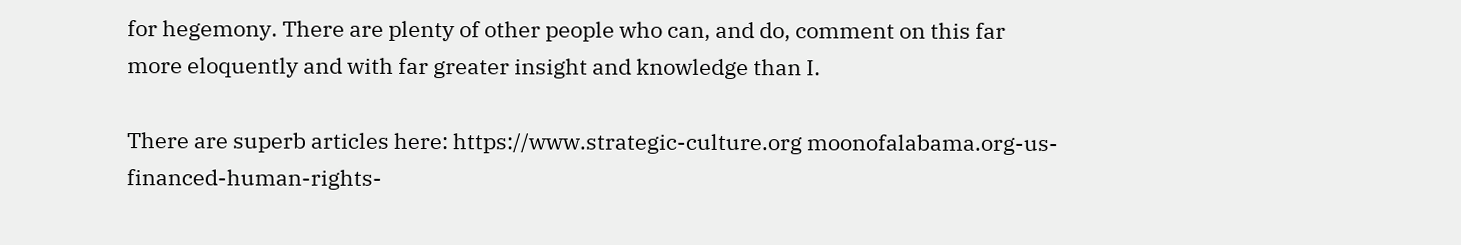for hegemony. There are plenty of other people who can, and do, comment on this far more eloquently and with far greater insight and knowledge than I.

There are superb articles here: https://www.strategic-culture.org moonofalabama.org-us-financed-human-rights-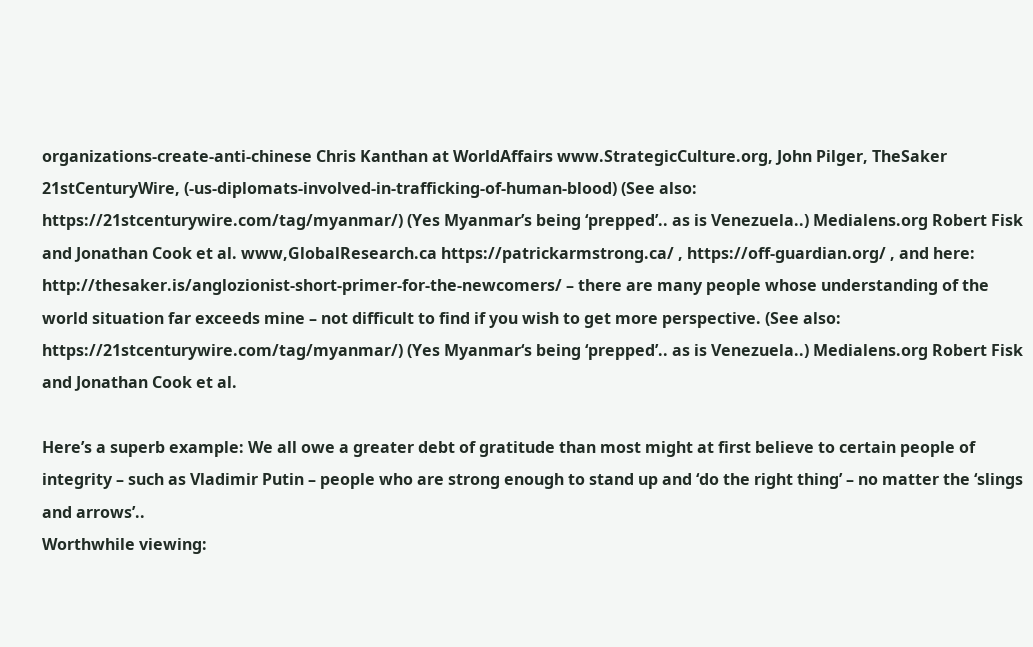organizations-create-anti-chinese Chris Kanthan at WorldAffairs www.StrategicCulture.org, John Pilger, TheSaker 21stCenturyWire, (-us-diplomats-involved-in-trafficking-of-human-blood) (See also: https://21stcenturywire.com/tag/myanmar/) (Yes Myanmar’s being ‘prepped’.. as is Venezuela..) Medialens.org Robert Fisk and Jonathan Cook et al. www,GlobalResearch.ca https://patrickarmstrong.ca/ , https://off-guardian.org/ , and here: http://thesaker.is/anglozionist-short-primer-for-the-newcomers/ – there are many people whose understanding of the world situation far exceeds mine – not difficult to find if you wish to get more perspective. (See also: https://21stcenturywire.com/tag/myanmar/) (Yes Myanmar‘s being ‘prepped’.. as is Venezuela..) Medialens.org Robert Fisk and Jonathan Cook et al.

Here’s a superb example: We all owe a greater debt of gratitude than most might at first believe to certain people of integrity – such as Vladimir Putin – people who are strong enough to stand up and ‘do the right thing’ – no matter the ‘slings and arrows’..
Worthwhile viewing: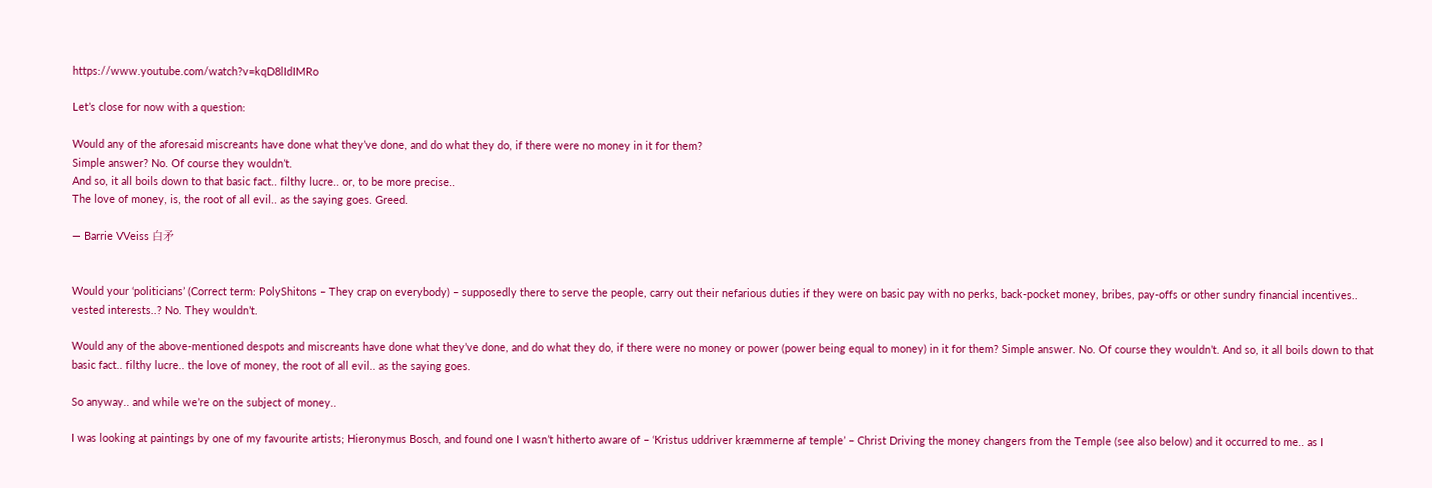https://www.youtube.com/watch?v=kqD8lIdIMRo

Let’s close for now with a question:

Would any of the aforesaid miscreants have done what they’ve done, and do what they do, if there were no money in it for them?
Simple answer? No. Of course they wouldn’t.
And so, it all boils down to that basic fact.. filthy lucre.. or, to be more precise..
The love of money, is, the root of all evil.. as the saying goes. Greed.

— Barrie VVeiss 白矛


Would your ‘politicians’ (Correct term: PolyShitons – They crap on everybody) – supposedly there to serve the people, carry out their nefarious duties if they were on basic pay with no perks, back-pocket money, bribes, pay-offs or other sundry financial incentives.. vested interests..? No. They wouldn’t.

Would any of the above-mentioned despots and miscreants have done what they’ve done, and do what they do, if there were no money or power (power being equal to money) in it for them? Simple answer. No. Of course they wouldn’t. And so, it all boils down to that basic fact.. filthy lucre.. the love of money, the root of all evil.. as the saying goes.

So anyway.. and while we’re on the subject of money..

I was looking at paintings by one of my favourite artists; Hieronymus Bosch, and found one I wasn’t hitherto aware of – ‘Kristus uddriver kræmmerne af temple’ – Christ Driving the money changers from the Temple (see also below) and it occurred to me.. as I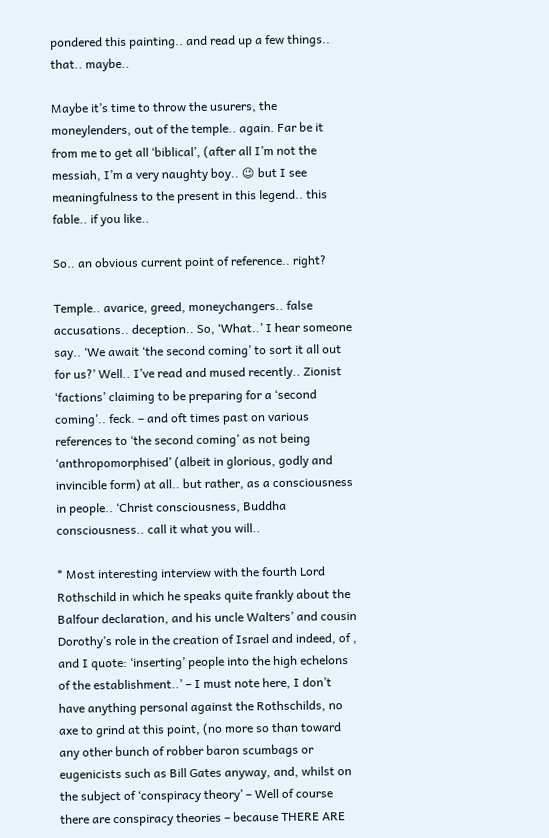pondered this painting.. and read up a few things.. that.. maybe..

Maybe it’s time to throw the usurers, the moneylenders, out of the temple.. again. Far be it from me to get all ‘biblical’, (after all I’m not the messiah, I’m a very naughty boy.. 😉 but I see meaningfulness to the present in this legend.. this fable.. if you like..

So.. an obvious current point of reference.. right?

Temple.. avarice, greed, moneychangers.. false accusations.. deception.. So, ‘What..’ I hear someone say.. ‘We await ‘the second coming’ to sort it all out for us?’ Well.. I’ve read and mused recently.. Zionist ‘factions’ claiming to be preparing for a ‘second coming’.. feck. – and oft times past on various references to ‘the second coming’ as not being ‘anthropomorphised’ (albeit in glorious, godly and invincible form) at all.. but rather, as a consciousness in people.. ‘Christ consciousness, Buddha consciousness.. call it what you will..

* Most interesting interview with the fourth Lord Rothschild in which he speaks quite frankly about the Balfour declaration, and his uncle Walters’ and cousin Dorothy’s role in the creation of Israel and indeed, of , and I quote: ‘inserting’ people into the high echelons of the establishment..’ – I must note here, I don’t have anything personal against the Rothschilds, no axe to grind at this point, (no more so than toward any other bunch of robber baron scumbags or eugenicists such as Bill Gates anyway, and, whilst on the subject of ‘conspiracy theory’ – Well of course there are conspiracy theories – because THERE ARE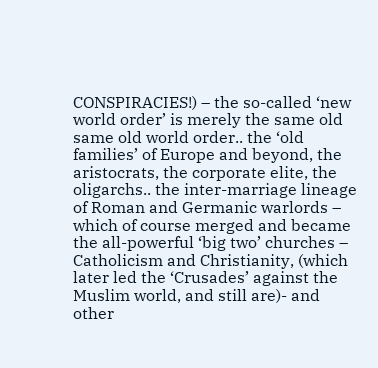CONSPIRACIES!) – the so-called ‘new world order’ is merely the same old same old world order.. the ‘old families’ of Europe and beyond, the aristocrats, the corporate elite, the oligarchs.. the inter-marriage lineage of Roman and Germanic warlords – which of course merged and became the all-powerful ‘big two’ churches – Catholicism and Christianity, (which later led the ‘Crusades’ against the Muslim world, and still are)- and other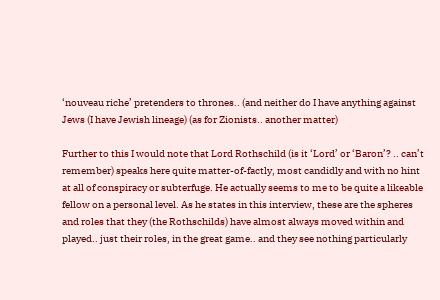‘nouveau riche’ pretenders to thrones.. (and neither do I have anything against Jews (I have Jewish lineage) (as for Zionists.. another matter)

Further to this I would note that Lord Rothschild (is it ‘Lord’ or ‘Baron’? .. can’t remember) speaks here quite matter-of-factly, most candidly and with no hint at all of conspiracy or subterfuge. He actually seems to me to be quite a likeable fellow on a personal level. As he states in this interview, these are the spheres and roles that they (the Rothschilds) have almost always moved within and played.. just their roles, in the great game.. and they see nothing particularly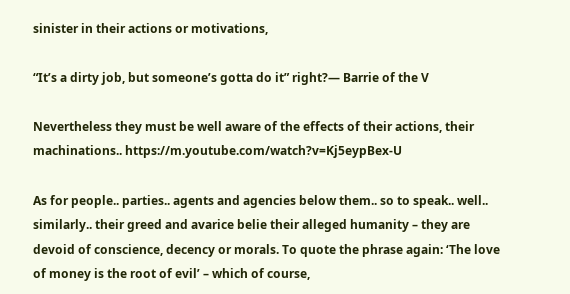sinister in their actions or motivations,

“It’s a dirty job, but someone’s gotta do it” right?— Barrie of the V

Nevertheless they must be well aware of the effects of their actions, their machinations.. https://m.youtube.com/watch?v=Kj5eypBex-U

As for people.. parties.. agents and agencies below them.. so to speak.. well.. similarly.. their greed and avarice belie their alleged humanity – they are devoid of conscience, decency or morals. To quote the phrase again: ‘The love of money is the root of evil’ – which of course,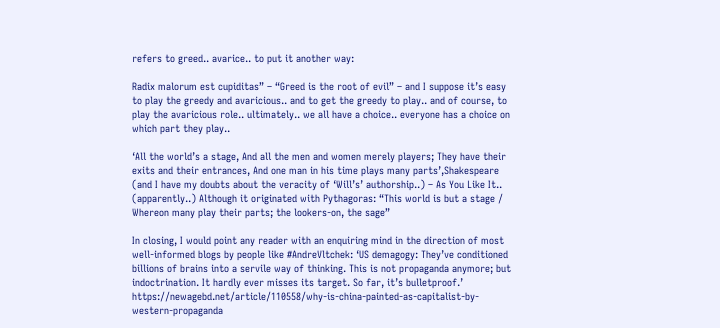refers to greed.. avarice.. to put it another way:

Radix malorum est cupiditas” – “Greed is the root of evil” – and I suppose it’s easy to play the greedy and avaricious.. and to get the greedy to play.. and of course, to play the avaricious role.. ultimately.. we all have a choice.. everyone has a choice on which part they play..

‘All the world’s a stage, And all the men and women merely players; They have their exits and their entrances, And one man in his time plays many parts’,Shakespeare (and I have my doubts about the veracity of ‘Will’s’ authorship..) – As You Like It.. (apparently..) Although it originated with Pythagoras: “This world is but a stage / Whereon many play their parts; the lookers-on, the sage”

In closing, I would point any reader with an enquiring mind in the direction of most well-informed blogs by people like #AndreVltchek: ‘US demagogy: They’ve conditioned billions of brains into a servile way of thinking. This is not propaganda anymore; but indoctrination. It hardly ever misses its target. So far, it’s bulletproof.’ https://newagebd.net/article/110558/why-is-china-painted-as-capitalist-by-western-propaganda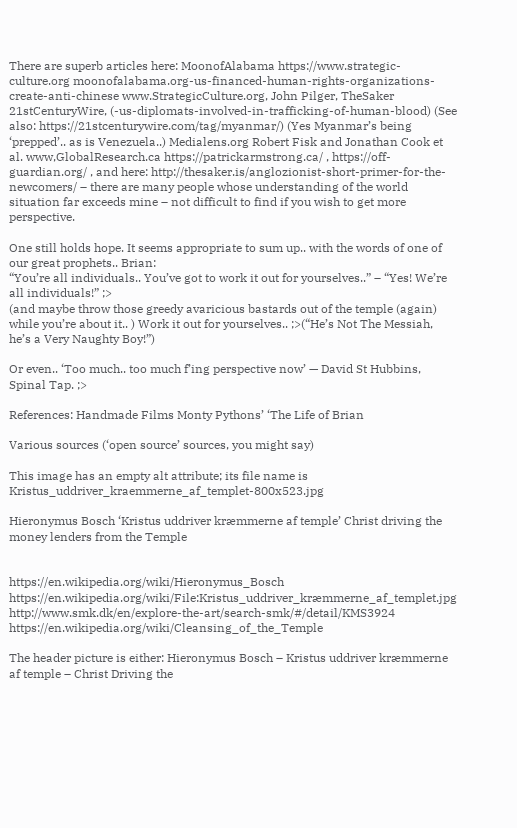There are superb articles here: MoonofAlabama https://www.strategic-culture.org moonofalabama.org-us-financed-human-rights-organizations-create-anti-chinese www.StrategicCulture.org, John Pilger, TheSaker 21stCenturyWire, (-us-diplomats-involved-in-trafficking-of-human-blood) (See also: https://21stcenturywire.com/tag/myanmar/) (Yes Myanmar’s being ‘prepped’.. as is Venezuela..) Medialens.org Robert Fisk and Jonathan Cook et al. www,GlobalResearch.ca https://patrickarmstrong.ca/ , https://off-guardian.org/ , and here: http://thesaker.is/anglozionist-short-primer-for-the-newcomers/ – there are many people whose understanding of the world situation far exceeds mine – not difficult to find if you wish to get more perspective.

One still holds hope. It seems appropriate to sum up.. with the words of one of our great prophets.. Brian:
“You’re all individuals.. You’ve got to work it out for yourselves..” – “Yes! We’re all individuals!” ;>
(and maybe throw those greedy avaricious bastards out of the temple (again) while you’re about it.. ) Work it out for yourselves.. ;>(“He’s Not The Messiah, he’s a Very Naughty Boy!”)

Or even.. ‘Too much.. too much f’ing perspective now’ — David St Hubbins, Spinal Tap. ;>

References: Handmade Films Monty Pythons’ ‘The Life of Brian

Various sources (‘open source’ sources, you might say)

This image has an empty alt attribute; its file name is Kristus_uddriver_kraemmerne_af_templet-800x523.jpg

Hieronymus Bosch ‘Kristus uddriver kræmmerne af temple’ Christ driving the money lenders from the Temple


https://en.wikipedia.org/wiki/Hieronymus_Bosch https://en.wikipedia.org/wiki/File:Kristus_uddriver_kræmmerne_af_templet.jpg http://www.smk.dk/en/explore-the-art/search-smk/#/detail/KMS3924 https://en.wikipedia.org/wiki/Cleansing_of_the_Temple

The header picture is either: Hieronymus Bosch – Kristus uddriver kræmmerne af temple – Christ Driving the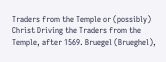Traders from the Temple or (possibly) Christ Driving the Traders from the Temple, after 1569. Bruegel (Brueghel),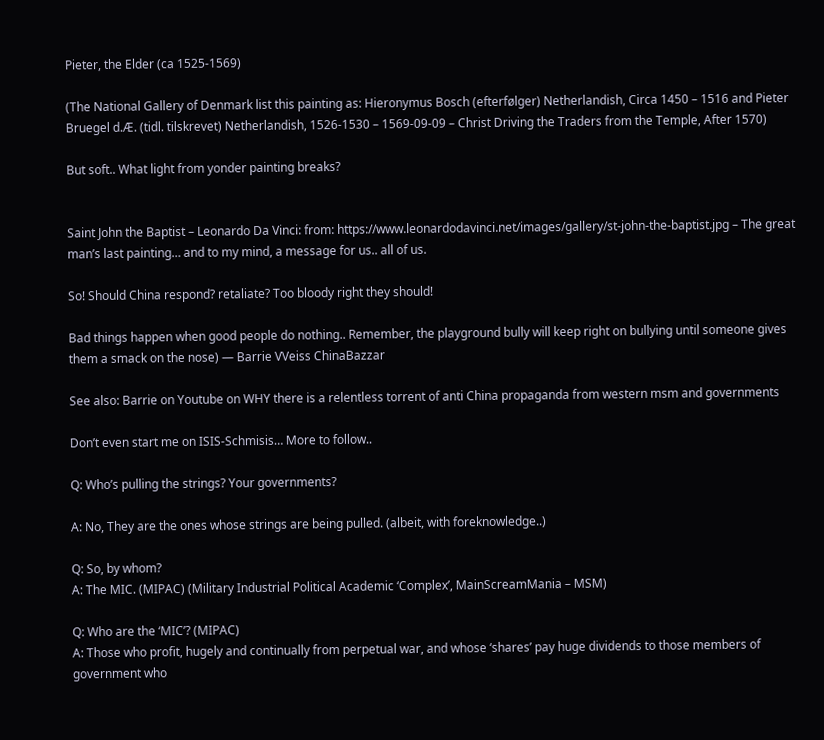Pieter, the Elder (ca 1525-1569)

(The National Gallery of Denmark list this painting as: Hieronymus Bosch (efterfølger) Netherlandish, Circa 1450 – 1516 and Pieter Bruegel d.Æ. (tidl. tilskrevet) Netherlandish, 1526-1530 – 1569-09-09 – Christ Driving the Traders from the Temple, After 1570)

But soft.. What light from yonder painting breaks?


Saint John the Baptist – Leonardo Da Vinci: from: https://www.leonardodavinci.net/images/gallery/st-john-the-baptist.jpg – The great man’s last painting… and to my mind, a message for us.. all of us.

So! Should China respond? retaliate? Too bloody right they should!

Bad things happen when good people do nothing.. Remember, the playground bully will keep right on bullying until someone gives them a smack on the nose) — Barrie VVeiss ChinaBazzar

See also: Barrie on Youtube on WHY there is a relentless torrent of anti China propaganda from western msm and governments

Don’t even start me on ISIS-Schmisis… More to follow..

Q: Who’s pulling the strings? Your governments?

A: No, They are the ones whose strings are being pulled. (albeit, with foreknowledge..)

Q: So, by whom?
A: The MIC. (MIPAC) (Military Industrial Political Academic ‘Complex’, MainScreamMania – MSM)

Q: Who are the ‘MIC’? (MIPAC)
A: Those who profit, hugely and continually from perpetual war, and whose ‘shares’ pay huge dividends to those members of government who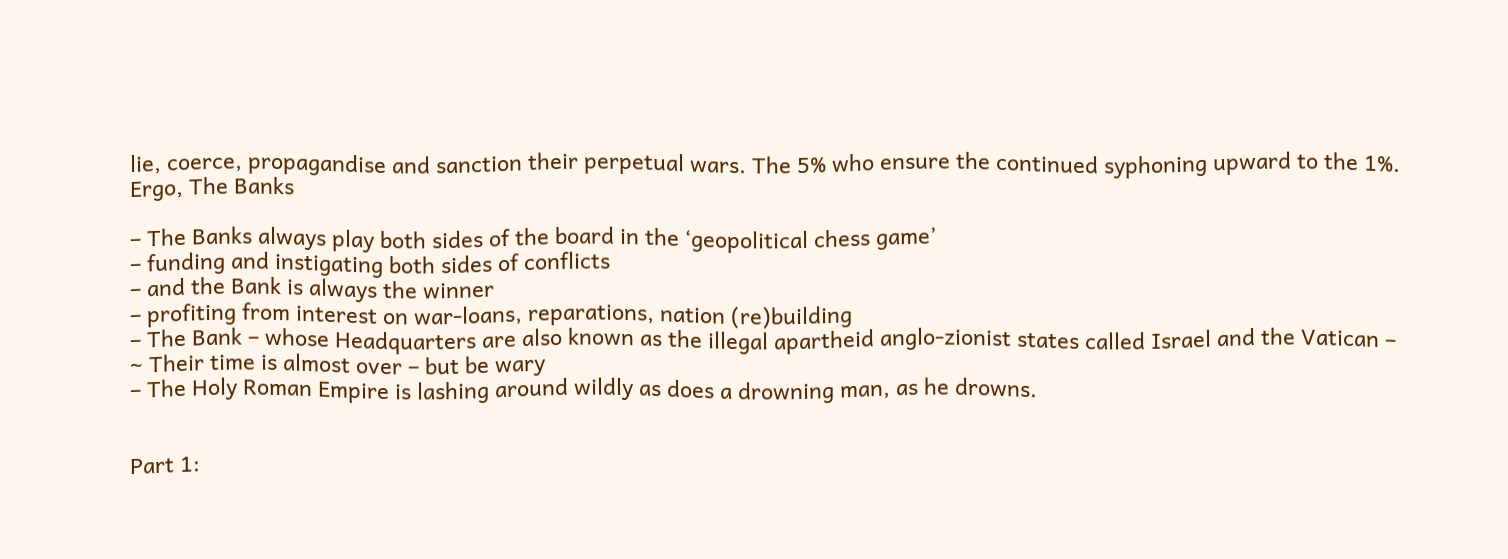lie, coerce, propagandise and sanction their perpetual wars. The 5% who ensure the continued syphoning upward to the 1%.
Ergo, The Banks

– The Banks always play both sides of the board in the ‘geopolitical chess game’
– funding and instigating both sides of conflicts
– and the Bank is always the winner
– profiting from interest on war-loans, reparations, nation (re)building
– The Bank – whose Headquarters are also known as the illegal apartheid anglo-zionist states called Israel and the Vatican –
~ Their time is almost over – but be wary
– The Holy Roman Empire is lashing around wildly as does a drowning man, as he drowns.


Part 1: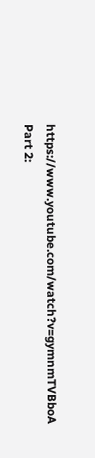https://www.youtube.com/watch?v=gymnmTVBboA
Part 2: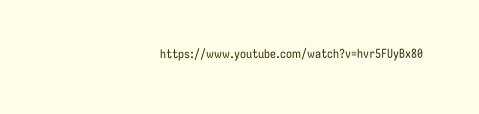https://www.youtube.com/watch?v=hvr5FUyBx80